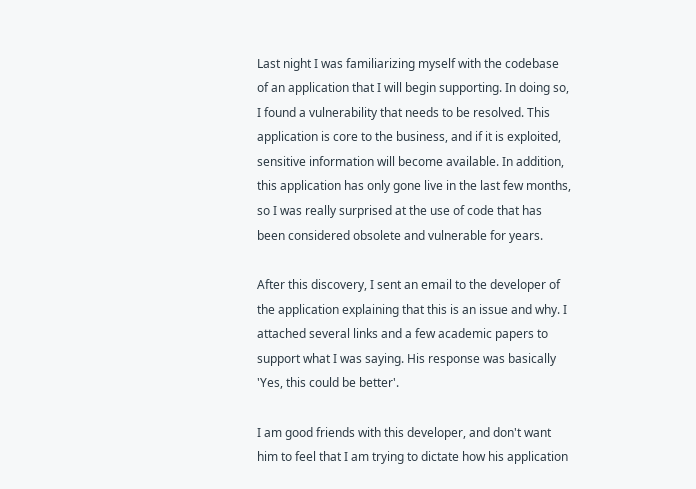Last night I was familiarizing myself with the codebase of an application that I will begin supporting. In doing so, I found a vulnerability that needs to be resolved. This application is core to the business, and if it is exploited, sensitive information will become available. In addition, this application has only gone live in the last few months, so I was really surprised at the use of code that has been considered obsolete and vulnerable for years.

After this discovery, I sent an email to the developer of the application explaining that this is an issue and why. I attached several links and a few academic papers to support what I was saying. His response was basically 'Yes, this could be better'.

I am good friends with this developer, and don't want him to feel that I am trying to dictate how his application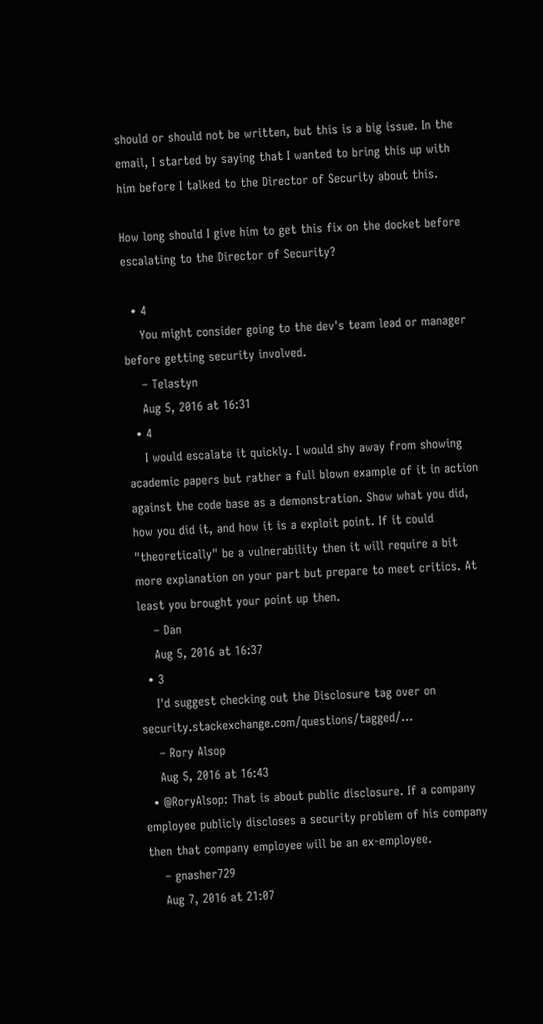should or should not be written, but this is a big issue. In the email, I started by saying that I wanted to bring this up with him before I talked to the Director of Security about this.

How long should I give him to get this fix on the docket before escalating to the Director of Security?

  • 4
    You might consider going to the dev's team lead or manager before getting security involved.
    – Telastyn
    Aug 5, 2016 at 16:31
  • 4
    I would escalate it quickly. I would shy away from showing academic papers but rather a full blown example of it in action against the code base as a demonstration. Show what you did, how you did it, and how it is a exploit point. If it could "theoretically" be a vulnerability then it will require a bit more explanation on your part but prepare to meet critics. At least you brought your point up then.
    – Dan
    Aug 5, 2016 at 16:37
  • 3
    I'd suggest checking out the Disclosure tag over on security.stackexchange.com/questions/tagged/…
    – Rory Alsop
    Aug 5, 2016 at 16:43
  • @RoryAlsop: That is about public disclosure. If a company employee publicly discloses a security problem of his company then that company employee will be an ex-employee.
    – gnasher729
    Aug 7, 2016 at 21:07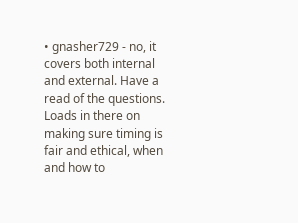• gnasher729 - no, it covers both internal and external. Have a read of the questions. Loads in there on making sure timing is fair and ethical, when and how to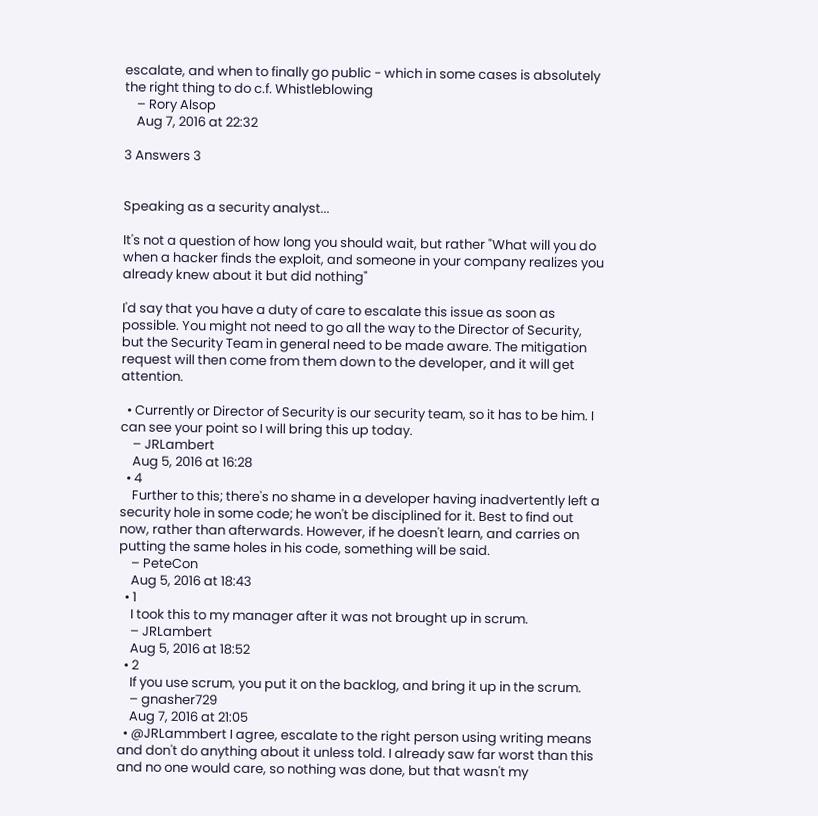escalate, and when to finally go public - which in some cases is absolutely the right thing to do c.f. Whistleblowing
    – Rory Alsop
    Aug 7, 2016 at 22:32

3 Answers 3


Speaking as a security analyst...

It's not a question of how long you should wait, but rather "What will you do when a hacker finds the exploit, and someone in your company realizes you already knew about it but did nothing"

I'd say that you have a duty of care to escalate this issue as soon as possible. You might not need to go all the way to the Director of Security, but the Security Team in general need to be made aware. The mitigation request will then come from them down to the developer, and it will get attention.

  • Currently or Director of Security is our security team, so it has to be him. I can see your point so I will bring this up today.
    – JRLambert
    Aug 5, 2016 at 16:28
  • 4
    Further to this; there's no shame in a developer having inadvertently left a security hole in some code; he won't be disciplined for it. Best to find out now, rather than afterwards. However, if he doesn't learn, and carries on putting the same holes in his code, something will be said.
    – PeteCon
    Aug 5, 2016 at 18:43
  • 1
    I took this to my manager after it was not brought up in scrum.
    – JRLambert
    Aug 5, 2016 at 18:52
  • 2
    If you use scrum, you put it on the backlog, and bring it up in the scrum.
    – gnasher729
    Aug 7, 2016 at 21:05
  • @JRLammbert I agree, escalate to the right person using writing means and don't do anything about it unless told. I already saw far worst than this and no one would care, so nothing was done, but that wasn't my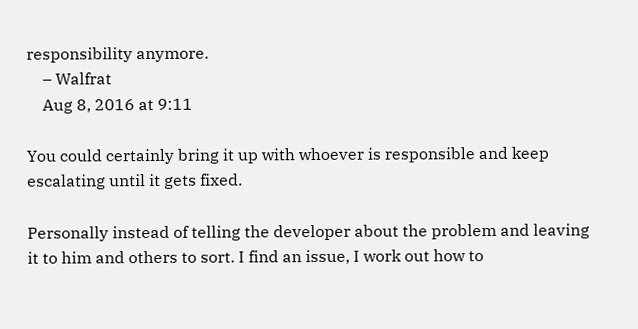responsibility anymore.
    – Walfrat
    Aug 8, 2016 at 9:11

You could certainly bring it up with whoever is responsible and keep escalating until it gets fixed.

Personally instead of telling the developer about the problem and leaving it to him and others to sort. I find an issue, I work out how to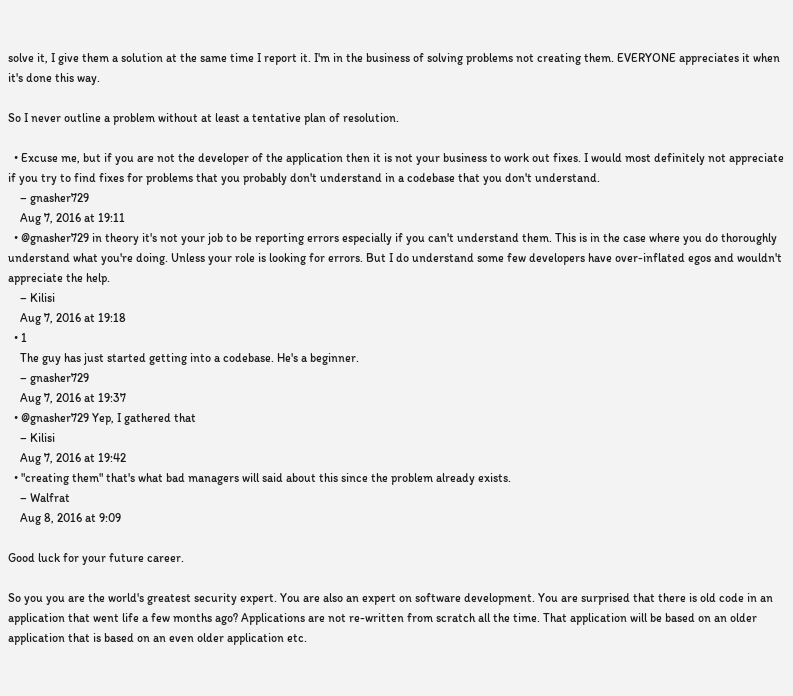solve it, I give them a solution at the same time I report it. I'm in the business of solving problems not creating them. EVERYONE appreciates it when it's done this way.

So I never outline a problem without at least a tentative plan of resolution.

  • Excuse me, but if you are not the developer of the application then it is not your business to work out fixes. I would most definitely not appreciate if you try to find fixes for problems that you probably don't understand in a codebase that you don't understand.
    – gnasher729
    Aug 7, 2016 at 19:11
  • @gnasher729 in theory it's not your job to be reporting errors especially if you can't understand them. This is in the case where you do thoroughly understand what you're doing. Unless your role is looking for errors. But I do understand some few developers have over-inflated egos and wouldn't appreciate the help.
    – Kilisi
    Aug 7, 2016 at 19:18
  • 1
    The guy has just started getting into a codebase. He's a beginner.
    – gnasher729
    Aug 7, 2016 at 19:37
  • @gnasher729 Yep, I gathered that
    – Kilisi
    Aug 7, 2016 at 19:42
  • "creating them" that's what bad managers will said about this since the problem already exists.
    – Walfrat
    Aug 8, 2016 at 9:09

Good luck for your future career.

So you you are the world's greatest security expert. You are also an expert on software development. You are surprised that there is old code in an application that went life a few months ago? Applications are not re-written from scratch all the time. That application will be based on an older application that is based on an even older application etc.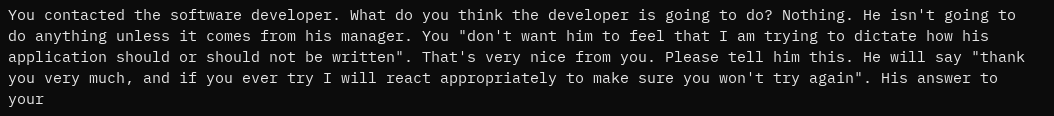You contacted the software developer. What do you think the developer is going to do? Nothing. He isn't going to do anything unless it comes from his manager. You "don't want him to feel that I am trying to dictate how his application should or should not be written". That's very nice from you. Please tell him this. He will say "thank you very much, and if you ever try I will react appropriately to make sure you won't try again". His answer to your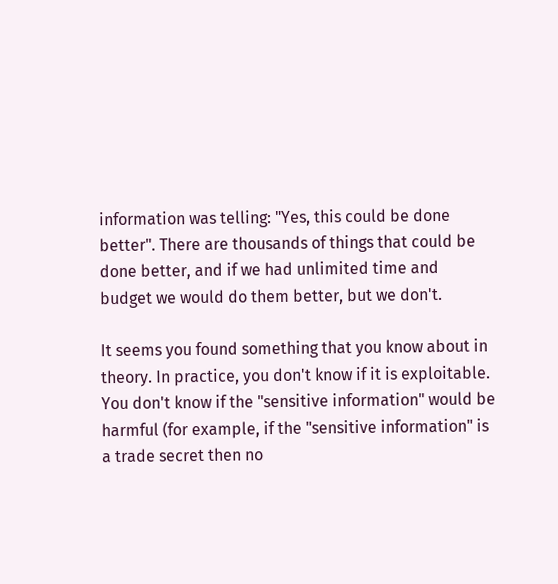information was telling: "Yes, this could be done better". There are thousands of things that could be done better, and if we had unlimited time and budget we would do them better, but we don't.

It seems you found something that you know about in theory. In practice, you don't know if it is exploitable. You don't know if the "sensitive information" would be harmful (for example, if the "sensitive information" is a trade secret then no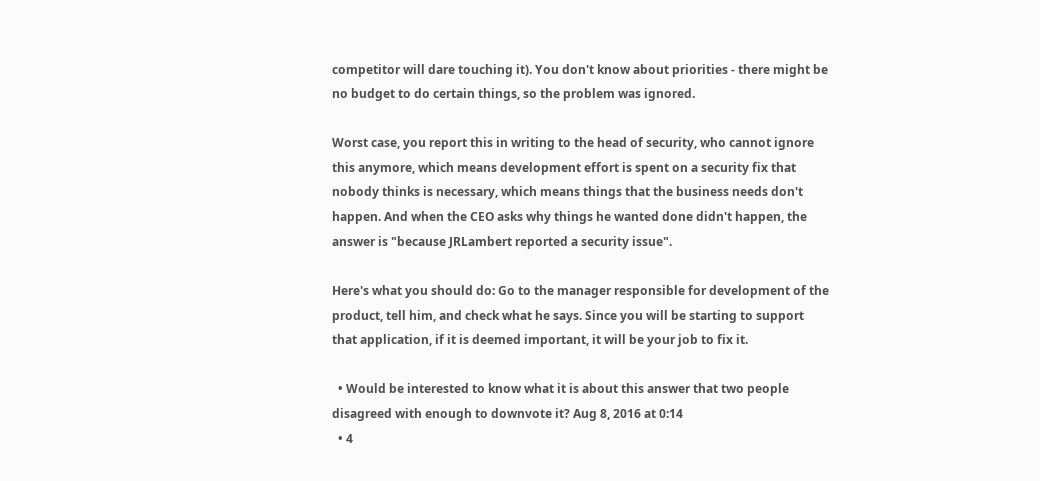competitor will dare touching it). You don't know about priorities - there might be no budget to do certain things, so the problem was ignored.

Worst case, you report this in writing to the head of security, who cannot ignore this anymore, which means development effort is spent on a security fix that nobody thinks is necessary, which means things that the business needs don't happen. And when the CEO asks why things he wanted done didn't happen, the answer is "because JRLambert reported a security issue".

Here's what you should do: Go to the manager responsible for development of the product, tell him, and check what he says. Since you will be starting to support that application, if it is deemed important, it will be your job to fix it.

  • Would be interested to know what it is about this answer that two people disagreed with enough to downvote it? Aug 8, 2016 at 0:14
  • 4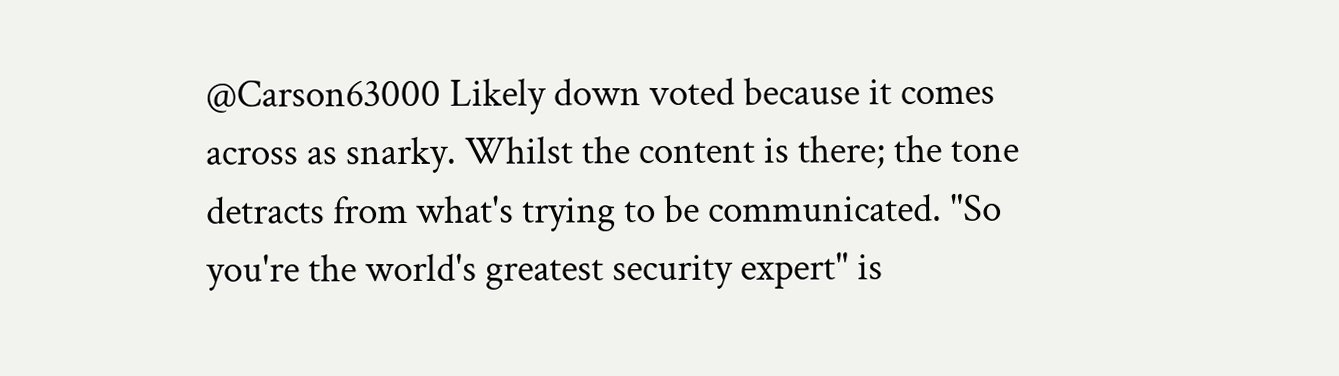@Carson63000 Likely down voted because it comes across as snarky. Whilst the content is there; the tone detracts from what's trying to be communicated. "So you're the world's greatest security expert" is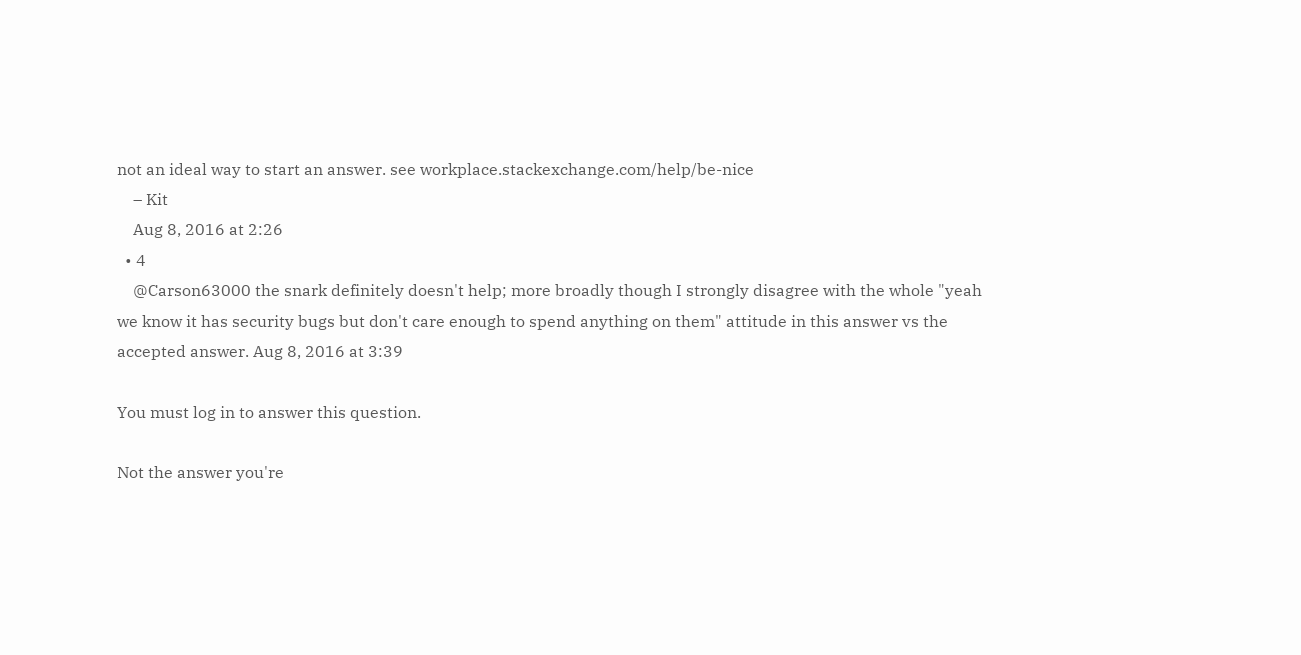not an ideal way to start an answer. see workplace.stackexchange.com/help/be-nice
    – Kit
    Aug 8, 2016 at 2:26
  • 4
    @Carson63000 the snark definitely doesn't help; more broadly though I strongly disagree with the whole "yeah we know it has security bugs but don't care enough to spend anything on them" attitude in this answer vs the accepted answer. Aug 8, 2016 at 3:39

You must log in to answer this question.

Not the answer you're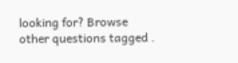looking for? Browse other questions tagged .